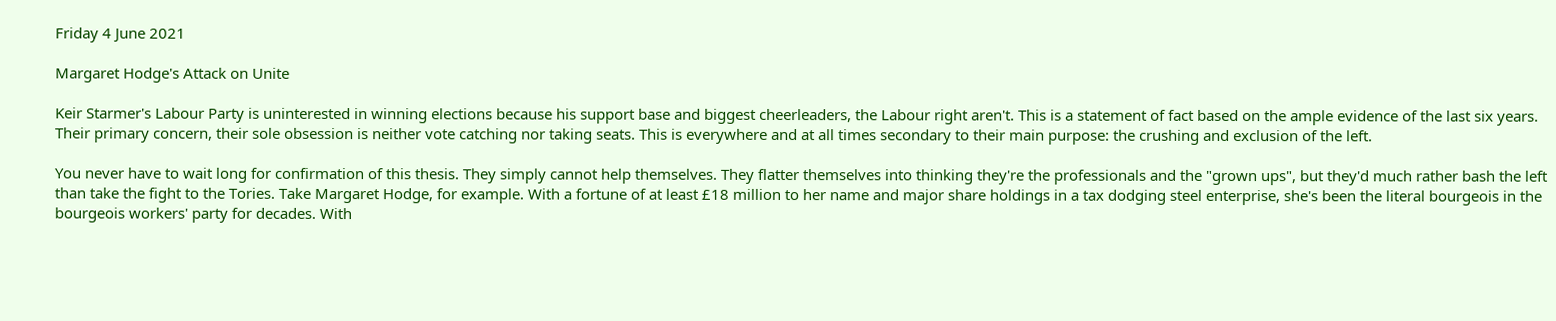Friday 4 June 2021

Margaret Hodge's Attack on Unite

Keir Starmer's Labour Party is uninterested in winning elections because his support base and biggest cheerleaders, the Labour right aren't. This is a statement of fact based on the ample evidence of the last six years. Their primary concern, their sole obsession is neither vote catching nor taking seats. This is everywhere and at all times secondary to their main purpose: the crushing and exclusion of the left.

You never have to wait long for confirmation of this thesis. They simply cannot help themselves. They flatter themselves into thinking they're the professionals and the "grown ups", but they'd much rather bash the left than take the fight to the Tories. Take Margaret Hodge, for example. With a fortune of at least £18 million to her name and major share holdings in a tax dodging steel enterprise, she's been the literal bourgeois in the bourgeois workers' party for decades. With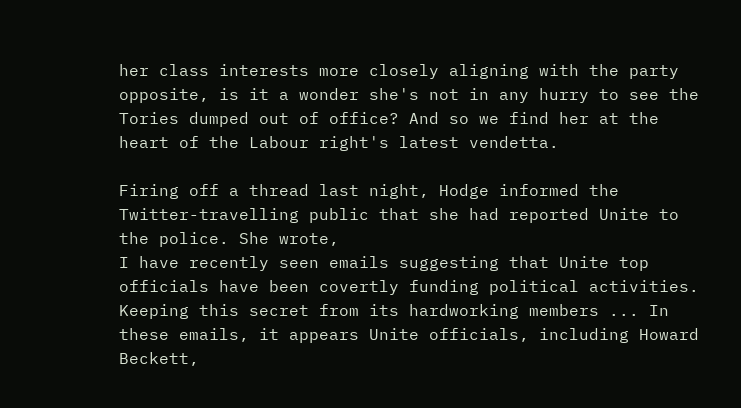her class interests more closely aligning with the party opposite, is it a wonder she's not in any hurry to see the Tories dumped out of office? And so we find her at the heart of the Labour right's latest vendetta.

Firing off a thread last night, Hodge informed the Twitter-travelling public that she had reported Unite to the police. She wrote,
I have recently seen emails suggesting that Unite top officials have been covertly funding political activities. Keeping this secret from its hardworking members ... In these emails, it appears Unite officials, including Howard Beckett,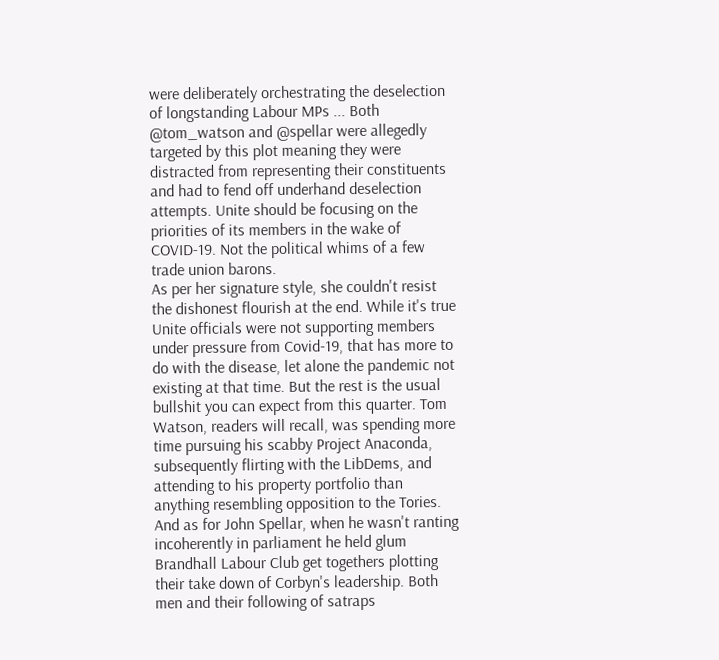were deliberately orchestrating the deselection of longstanding Labour MPs ... Both @tom_watson and @spellar were allegedly targeted by this plot meaning they were distracted from representing their constituents and had to fend off underhand deselection attempts. Unite should be focusing on the priorities of its members in the wake of COVID-19. Not the political whims of a few trade union barons.
As per her signature style, she couldn't resist the dishonest flourish at the end. While it's true Unite officials were not supporting members under pressure from Covid-19, that has more to do with the disease, let alone the pandemic not existing at that time. But the rest is the usual bullshit you can expect from this quarter. Tom Watson, readers will recall, was spending more time pursuing his scabby Project Anaconda, subsequently flirting with the LibDems, and attending to his property portfolio than anything resembling opposition to the Tories. And as for John Spellar, when he wasn't ranting incoherently in parliament he held glum Brandhall Labour Club get togethers plotting their take down of Corbyn's leadership. Both men and their following of satraps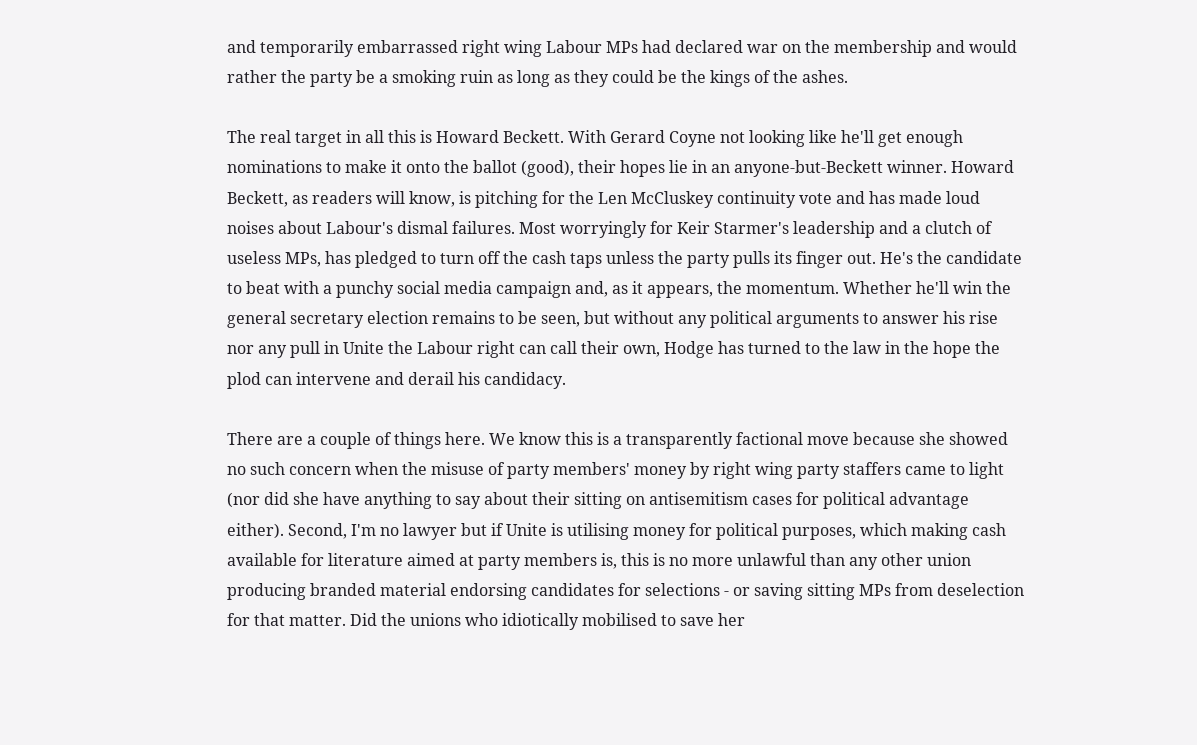and temporarily embarrassed right wing Labour MPs had declared war on the membership and would rather the party be a smoking ruin as long as they could be the kings of the ashes.

The real target in all this is Howard Beckett. With Gerard Coyne not looking like he'll get enough nominations to make it onto the ballot (good), their hopes lie in an anyone-but-Beckett winner. Howard Beckett, as readers will know, is pitching for the Len McCluskey continuity vote and has made loud noises about Labour's dismal failures. Most worryingly for Keir Starmer's leadership and a clutch of useless MPs, has pledged to turn off the cash taps unless the party pulls its finger out. He's the candidate to beat with a punchy social media campaign and, as it appears, the momentum. Whether he'll win the general secretary election remains to be seen, but without any political arguments to answer his rise nor any pull in Unite the Labour right can call their own, Hodge has turned to the law in the hope the plod can intervene and derail his candidacy.

There are a couple of things here. We know this is a transparently factional move because she showed no such concern when the misuse of party members' money by right wing party staffers came to light (nor did she have anything to say about their sitting on antisemitism cases for political advantage either). Second, I'm no lawyer but if Unite is utilising money for political purposes, which making cash available for literature aimed at party members is, this is no more unlawful than any other union producing branded material endorsing candidates for selections - or saving sitting MPs from deselection for that matter. Did the unions who idiotically mobilised to save her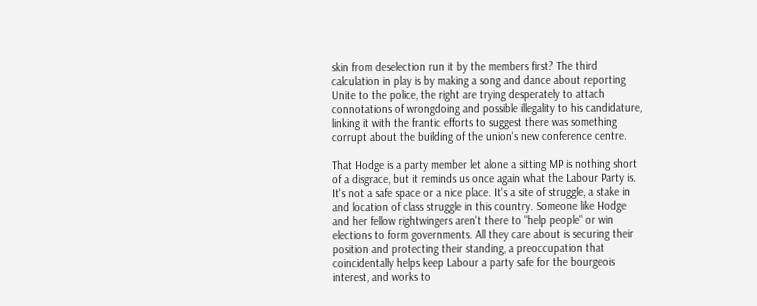skin from deselection run it by the members first? The third calculation in play is by making a song and dance about reporting Unite to the police, the right are trying desperately to attach connotations of wrongdoing and possible illegality to his candidature, linking it with the frantic efforts to suggest there was something corrupt about the building of the union's new conference centre.

That Hodge is a party member let alone a sitting MP is nothing short of a disgrace, but it reminds us once again what the Labour Party is. It's not a safe space or a nice place. It's a site of struggle, a stake in and location of class struggle in this country. Someone like Hodge and her fellow rightwingers aren't there to "help people" or win elections to form governments. All they care about is securing their position and protecting their standing, a preoccupation that coincidentally helps keep Labour a party safe for the bourgeois interest, and works to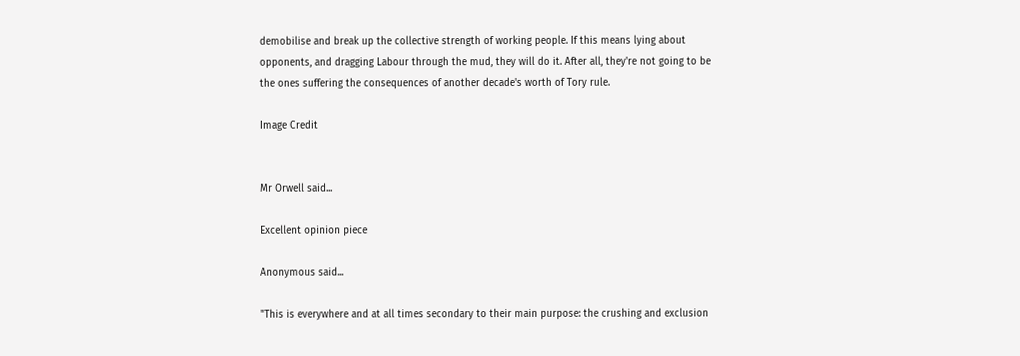demobilise and break up the collective strength of working people. If this means lying about opponents, and dragging Labour through the mud, they will do it. After all, they're not going to be the ones suffering the consequences of another decade's worth of Tory rule.

Image Credit


Mr Orwell said...

Excellent opinion piece

Anonymous said...

"This is everywhere and at all times secondary to their main purpose: the crushing and exclusion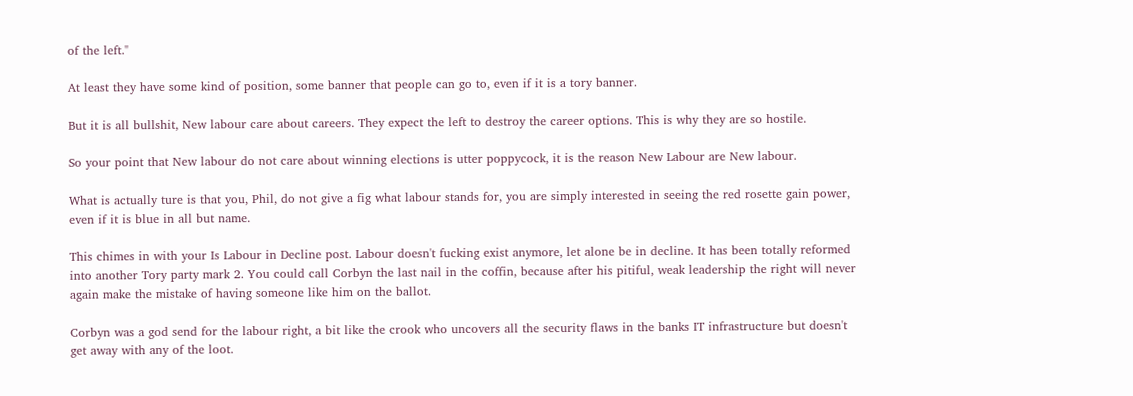of the left."

At least they have some kind of position, some banner that people can go to, even if it is a tory banner.

But it is all bullshit, New labour care about careers. They expect the left to destroy the career options. This is why they are so hostile.

So your point that New labour do not care about winning elections is utter poppycock, it is the reason New Labour are New labour.

What is actually ture is that you, Phil, do not give a fig what labour stands for, you are simply interested in seeing the red rosette gain power, even if it is blue in all but name.

This chimes in with your Is Labour in Decline post. Labour doesn't fucking exist anymore, let alone be in decline. It has been totally reformed into another Tory party mark 2. You could call Corbyn the last nail in the coffin, because after his pitiful, weak leadership the right will never again make the mistake of having someone like him on the ballot.

Corbyn was a god send for the labour right, a bit like the crook who uncovers all the security flaws in the banks IT infrastructure but doesn't get away with any of the loot.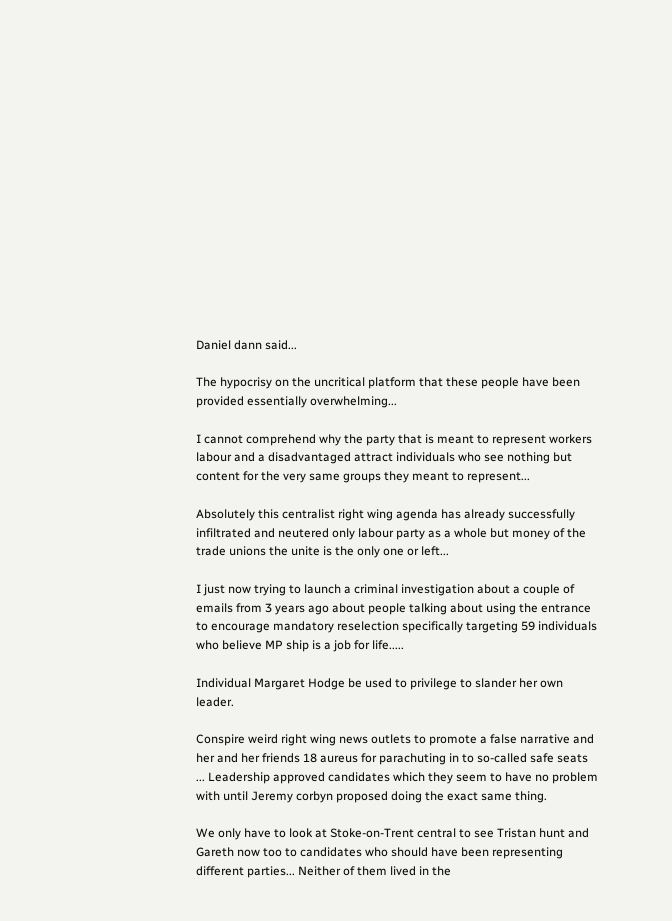Daniel dann said...

The hypocrisy on the uncritical platform that these people have been provided essentially overwhelming...

I cannot comprehend why the party that is meant to represent workers labour and a disadvantaged attract individuals who see nothing but content for the very same groups they meant to represent...

Absolutely this centralist right wing agenda has already successfully infiltrated and neutered only labour party as a whole but money of the trade unions the unite is the only one or left...

I just now trying to launch a criminal investigation about a couple of emails from 3 years ago about people talking about using the entrance to encourage mandatory reselection specifically targeting 59 individuals who believe MP ship is a job for life.....

Individual Margaret Hodge be used to privilege to slander her own leader.

Conspire weird right wing news outlets to promote a false narrative and her and her friends 18 aureus for parachuting in to so-called safe seats ... Leadership approved candidates which they seem to have no problem with until Jeremy corbyn proposed doing the exact same thing.

We only have to look at Stoke-on-Trent central to see Tristan hunt and Gareth now too to candidates who should have been representing different parties... Neither of them lived in the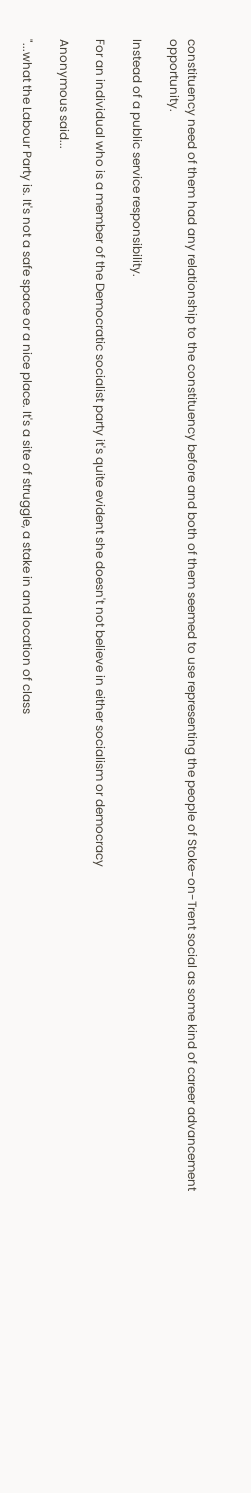constituency need of them had any relationship to the constituency before and both of them seemed to use representing the people of Stoke-on-Trent social as some kind of career advancement opportunity.

Instead of a public service responsibility.

For an individual who is a member of the Democratic socialist party it's quite evident she doesn't not believe in either socialism or democracy

Anonymous said...

"...what the Labour Party is. It's not a safe space or a nice place. It's a site of struggle, a stake in and location of class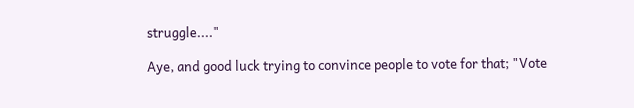struggle...."

Aye, and good luck trying to convince people to vote for that; "Vote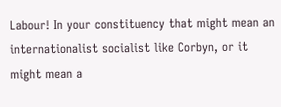Labour! In your constituency that might mean an internationalist socialist like Corbyn, or it might mean a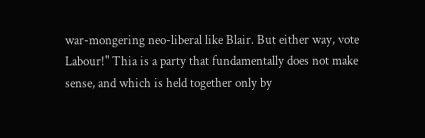war-mongering neo-liberal like Blair. But either way, vote Labour!" Thia is a party that fundamentally does not make sense, and which is held together only by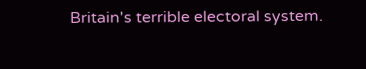Britain's terrible electoral system.